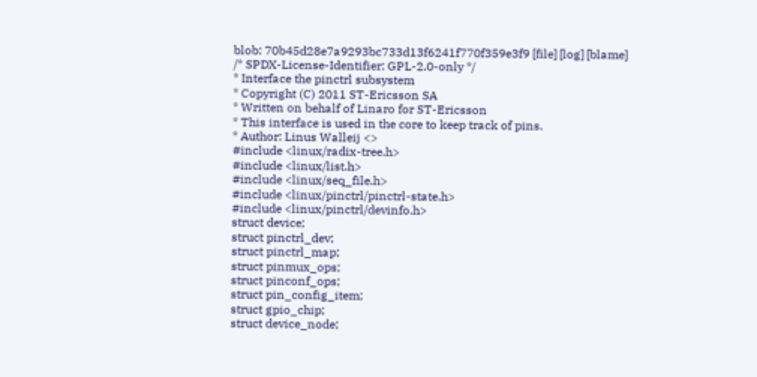blob: 70b45d28e7a9293bc733d13f6241f770f359e3f9 [file] [log] [blame]
/* SPDX-License-Identifier: GPL-2.0-only */
* Interface the pinctrl subsystem
* Copyright (C) 2011 ST-Ericsson SA
* Written on behalf of Linaro for ST-Ericsson
* This interface is used in the core to keep track of pins.
* Author: Linus Walleij <>
#include <linux/radix-tree.h>
#include <linux/list.h>
#include <linux/seq_file.h>
#include <linux/pinctrl/pinctrl-state.h>
#include <linux/pinctrl/devinfo.h>
struct device;
struct pinctrl_dev;
struct pinctrl_map;
struct pinmux_ops;
struct pinconf_ops;
struct pin_config_item;
struct gpio_chip;
struct device_node;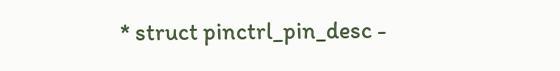* struct pinctrl_pin_desc -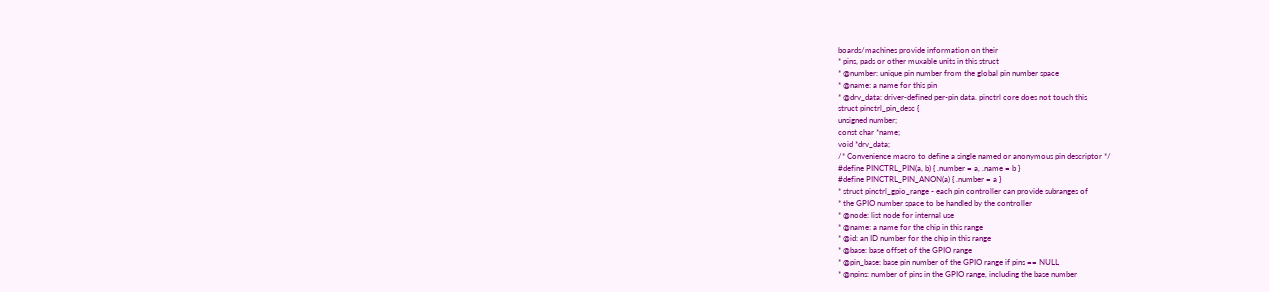boards/machines provide information on their
* pins, pads or other muxable units in this struct
* @number: unique pin number from the global pin number space
* @name: a name for this pin
* @drv_data: driver-defined per-pin data. pinctrl core does not touch this
struct pinctrl_pin_desc {
unsigned number;
const char *name;
void *drv_data;
/* Convenience macro to define a single named or anonymous pin descriptor */
#define PINCTRL_PIN(a, b) { .number = a, .name = b }
#define PINCTRL_PIN_ANON(a) { .number = a }
* struct pinctrl_gpio_range - each pin controller can provide subranges of
* the GPIO number space to be handled by the controller
* @node: list node for internal use
* @name: a name for the chip in this range
* @id: an ID number for the chip in this range
* @base: base offset of the GPIO range
* @pin_base: base pin number of the GPIO range if pins == NULL
* @npins: number of pins in the GPIO range, including the base number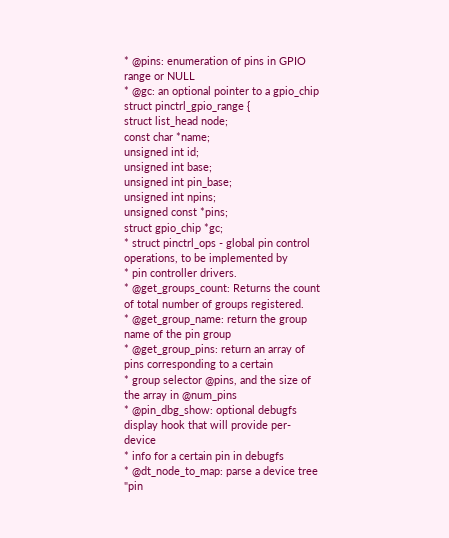* @pins: enumeration of pins in GPIO range or NULL
* @gc: an optional pointer to a gpio_chip
struct pinctrl_gpio_range {
struct list_head node;
const char *name;
unsigned int id;
unsigned int base;
unsigned int pin_base;
unsigned int npins;
unsigned const *pins;
struct gpio_chip *gc;
* struct pinctrl_ops - global pin control operations, to be implemented by
* pin controller drivers.
* @get_groups_count: Returns the count of total number of groups registered.
* @get_group_name: return the group name of the pin group
* @get_group_pins: return an array of pins corresponding to a certain
* group selector @pins, and the size of the array in @num_pins
* @pin_dbg_show: optional debugfs display hook that will provide per-device
* info for a certain pin in debugfs
* @dt_node_to_map: parse a device tree "pin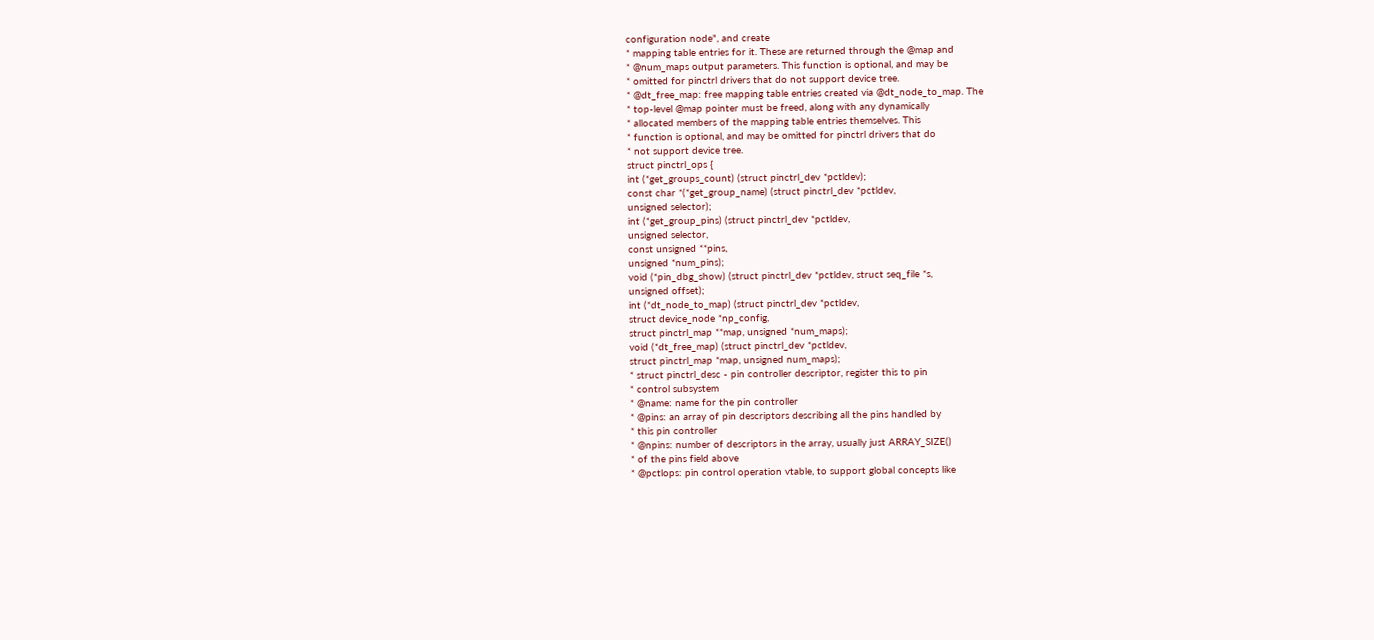configuration node", and create
* mapping table entries for it. These are returned through the @map and
* @num_maps output parameters. This function is optional, and may be
* omitted for pinctrl drivers that do not support device tree.
* @dt_free_map: free mapping table entries created via @dt_node_to_map. The
* top-level @map pointer must be freed, along with any dynamically
* allocated members of the mapping table entries themselves. This
* function is optional, and may be omitted for pinctrl drivers that do
* not support device tree.
struct pinctrl_ops {
int (*get_groups_count) (struct pinctrl_dev *pctldev);
const char *(*get_group_name) (struct pinctrl_dev *pctldev,
unsigned selector);
int (*get_group_pins) (struct pinctrl_dev *pctldev,
unsigned selector,
const unsigned **pins,
unsigned *num_pins);
void (*pin_dbg_show) (struct pinctrl_dev *pctldev, struct seq_file *s,
unsigned offset);
int (*dt_node_to_map) (struct pinctrl_dev *pctldev,
struct device_node *np_config,
struct pinctrl_map **map, unsigned *num_maps);
void (*dt_free_map) (struct pinctrl_dev *pctldev,
struct pinctrl_map *map, unsigned num_maps);
* struct pinctrl_desc - pin controller descriptor, register this to pin
* control subsystem
* @name: name for the pin controller
* @pins: an array of pin descriptors describing all the pins handled by
* this pin controller
* @npins: number of descriptors in the array, usually just ARRAY_SIZE()
* of the pins field above
* @pctlops: pin control operation vtable, to support global concepts like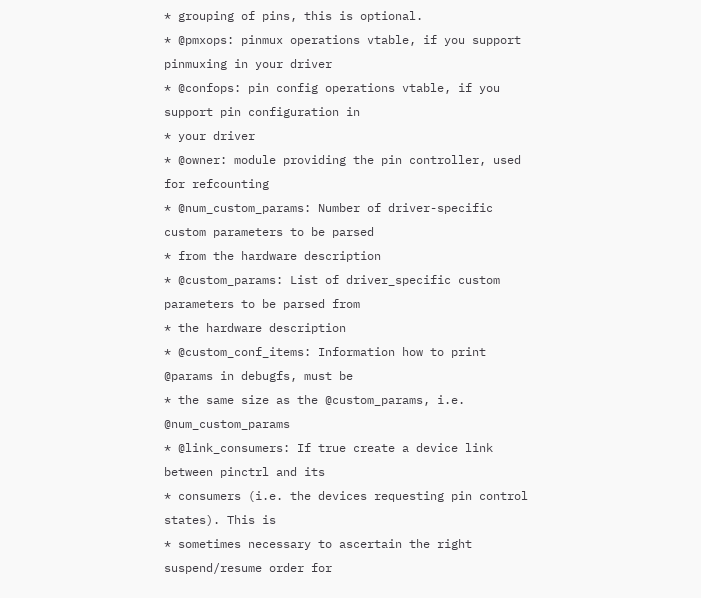* grouping of pins, this is optional.
* @pmxops: pinmux operations vtable, if you support pinmuxing in your driver
* @confops: pin config operations vtable, if you support pin configuration in
* your driver
* @owner: module providing the pin controller, used for refcounting
* @num_custom_params: Number of driver-specific custom parameters to be parsed
* from the hardware description
* @custom_params: List of driver_specific custom parameters to be parsed from
* the hardware description
* @custom_conf_items: Information how to print @params in debugfs, must be
* the same size as the @custom_params, i.e. @num_custom_params
* @link_consumers: If true create a device link between pinctrl and its
* consumers (i.e. the devices requesting pin control states). This is
* sometimes necessary to ascertain the right suspend/resume order for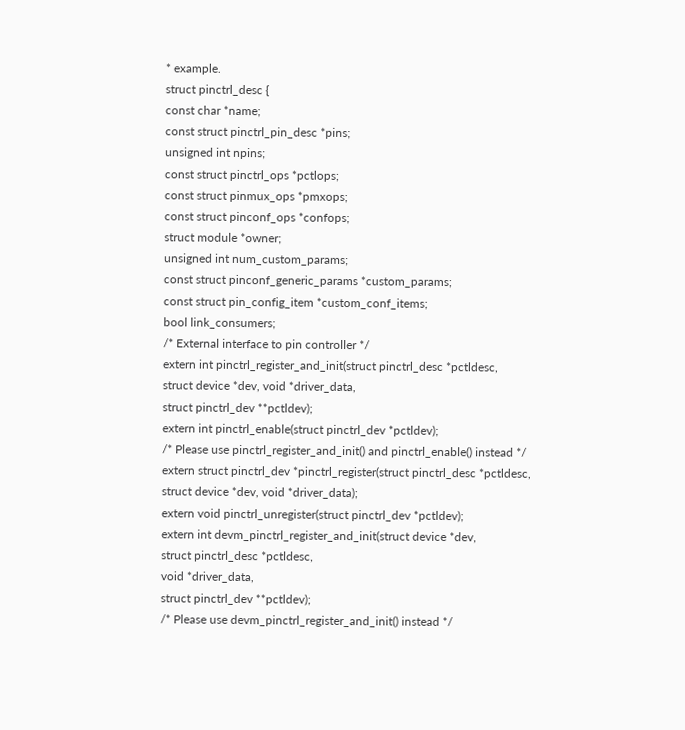* example.
struct pinctrl_desc {
const char *name;
const struct pinctrl_pin_desc *pins;
unsigned int npins;
const struct pinctrl_ops *pctlops;
const struct pinmux_ops *pmxops;
const struct pinconf_ops *confops;
struct module *owner;
unsigned int num_custom_params;
const struct pinconf_generic_params *custom_params;
const struct pin_config_item *custom_conf_items;
bool link_consumers;
/* External interface to pin controller */
extern int pinctrl_register_and_init(struct pinctrl_desc *pctldesc,
struct device *dev, void *driver_data,
struct pinctrl_dev **pctldev);
extern int pinctrl_enable(struct pinctrl_dev *pctldev);
/* Please use pinctrl_register_and_init() and pinctrl_enable() instead */
extern struct pinctrl_dev *pinctrl_register(struct pinctrl_desc *pctldesc,
struct device *dev, void *driver_data);
extern void pinctrl_unregister(struct pinctrl_dev *pctldev);
extern int devm_pinctrl_register_and_init(struct device *dev,
struct pinctrl_desc *pctldesc,
void *driver_data,
struct pinctrl_dev **pctldev);
/* Please use devm_pinctrl_register_and_init() instead */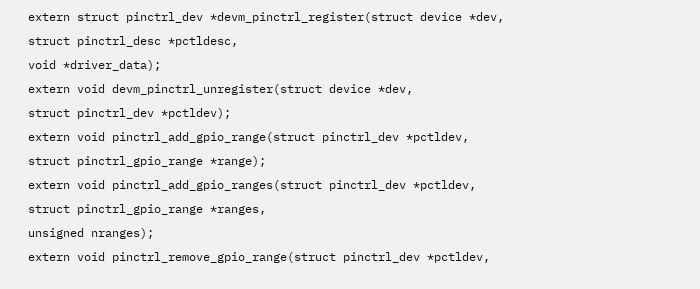extern struct pinctrl_dev *devm_pinctrl_register(struct device *dev,
struct pinctrl_desc *pctldesc,
void *driver_data);
extern void devm_pinctrl_unregister(struct device *dev,
struct pinctrl_dev *pctldev);
extern void pinctrl_add_gpio_range(struct pinctrl_dev *pctldev,
struct pinctrl_gpio_range *range);
extern void pinctrl_add_gpio_ranges(struct pinctrl_dev *pctldev,
struct pinctrl_gpio_range *ranges,
unsigned nranges);
extern void pinctrl_remove_gpio_range(struct pinctrl_dev *pctldev,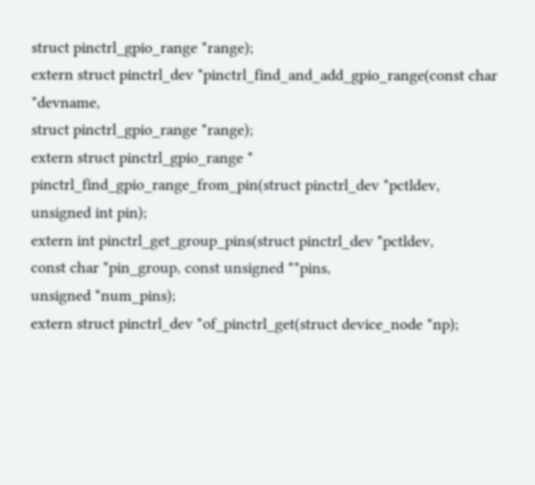struct pinctrl_gpio_range *range);
extern struct pinctrl_dev *pinctrl_find_and_add_gpio_range(const char *devname,
struct pinctrl_gpio_range *range);
extern struct pinctrl_gpio_range *
pinctrl_find_gpio_range_from_pin(struct pinctrl_dev *pctldev,
unsigned int pin);
extern int pinctrl_get_group_pins(struct pinctrl_dev *pctldev,
const char *pin_group, const unsigned **pins,
unsigned *num_pins);
extern struct pinctrl_dev *of_pinctrl_get(struct device_node *np);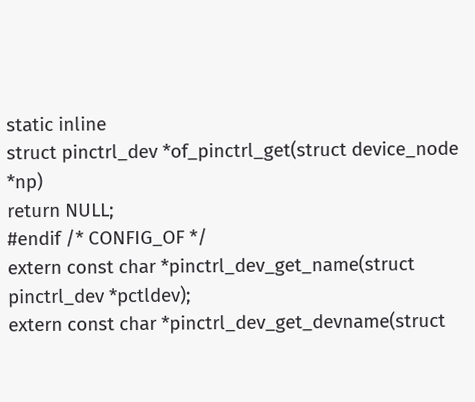static inline
struct pinctrl_dev *of_pinctrl_get(struct device_node *np)
return NULL;
#endif /* CONFIG_OF */
extern const char *pinctrl_dev_get_name(struct pinctrl_dev *pctldev);
extern const char *pinctrl_dev_get_devname(struct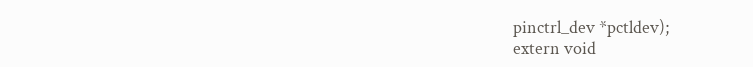pinctrl_dev *pctldev);
extern void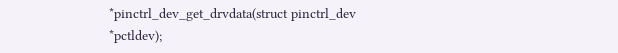*pinctrl_dev_get_drvdata(struct pinctrl_dev *pctldev);